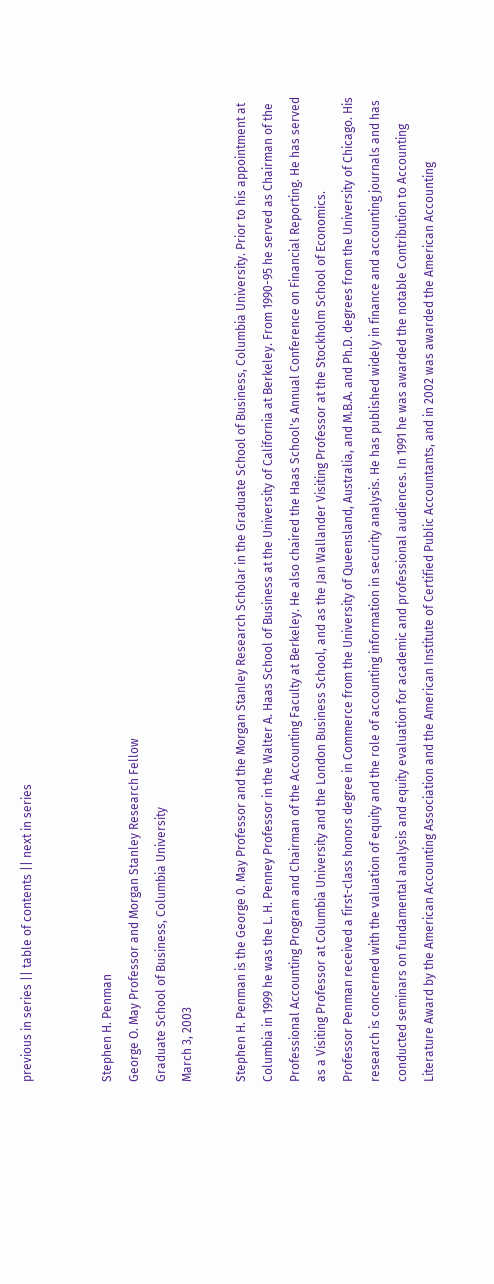previous in series || table of contents || next in series


Stephen H. Penman
George O. May Professor and Morgan Stanley Research Fellow
Graduate School of Business, Columbia University
March 3, 2003

Stephen H. Penman is the George 0. May Professor and the Morgan Stanley Research Scholar in the Graduate School of Business, Columbia University. Prior to his appointment at Columbia in 1999 he was the L. H. Penney Professor in the Walter A. Haas School of Business at the University of California at Berkeley. From 1990-95 he served as Chairman of the Professional Accounting Program and Chairman of the Accounting Faculty at Berkeley. He also chaired the Haas School's Annual Conference on Financial Reporting. He has served as a Visiting Professor at Columbia University and the London Business School, and as the Jan Wallander Visiting Professor at the Stockholm School of Economics.
Professor Penman received a first-class honors degree in Commerce from the University of Queensland, Australia, and M.B.A. and Ph.D. degrees from the University of Chicago. His research is concerned with the valuation of equity and the role of accounting information in security analysis. He has published widely in finance and accounting journals and has conducted seminars on fundamental analysis and equity evaluation for academic and professional audiences. In 1991 he was awarded the notable Contribution to Accounting Literature Award by the American Accounting Association and the American Institute of Certified Public Accountants, and in 2002 was awarded the American Accounting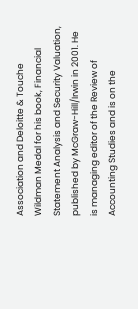Association and Deloitte & Touche Wildman Medal for his book, Financial Statement Analysis and Security Valuation, published by McGraw-Hill/Irwin in 2001. He is managing editor of the Review of Accounting Studies and is on the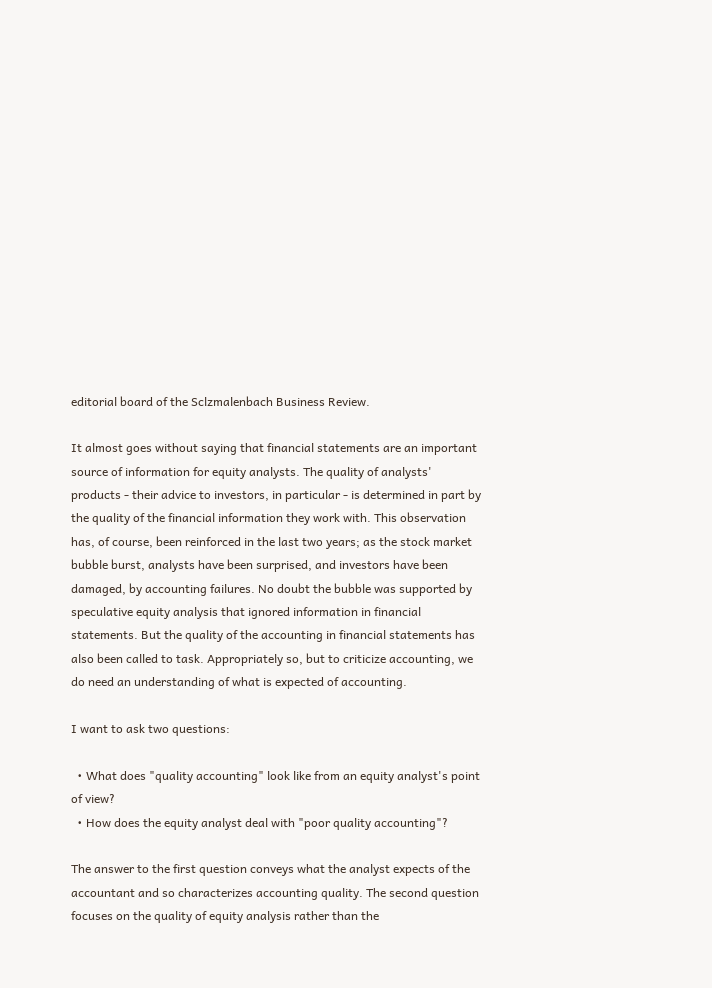editorial board of the Sclzmalenbach Business Review.

It almost goes without saying that financial statements are an important source of information for equity analysts. The quality of analysts' products - their advice to investors, in particular - is determined in part by the quality of the financial information they work with. This observation has, of course, been reinforced in the last two years; as the stock market bubble burst, analysts have been surprised, and investors have been damaged, by accounting failures. No doubt the bubble was supported by speculative equity analysis that ignored information in financial statements. But the quality of the accounting in financial statements has also been called to task. Appropriately so, but to criticize accounting, we do need an understanding of what is expected of accounting.

I want to ask two questions:

  • What does "quality accounting" look like from an equity analyst's point of view?
  • How does the equity analyst deal with "poor quality accounting"?

The answer to the first question conveys what the analyst expects of the accountant and so characterizes accounting quality. The second question focuses on the quality of equity analysis rather than the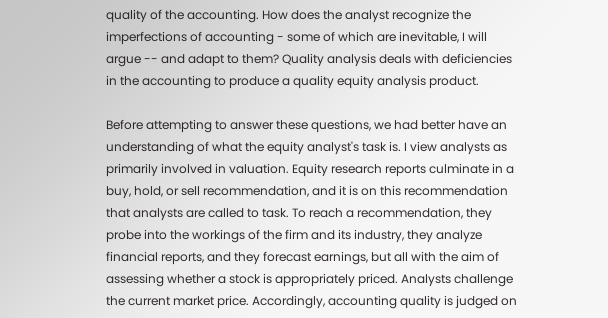quality of the accounting. How does the analyst recognize the imperfections of accounting - some of which are inevitable, I will argue -- and adapt to them? Quality analysis deals with deficiencies in the accounting to produce a quality equity analysis product.

Before attempting to answer these questions, we had better have an understanding of what the equity analyst's task is. I view analysts as primarily involved in valuation. Equity research reports culminate in a buy, hold, or sell recommendation, and it is on this recommendation that analysts are called to task. To reach a recommendation, they probe into the workings of the firm and its industry, they analyze financial reports, and they forecast earnings, but all with the aim of assessing whether a stock is appropriately priced. Analysts challenge the current market price. Accordingly, accounting quality is judged on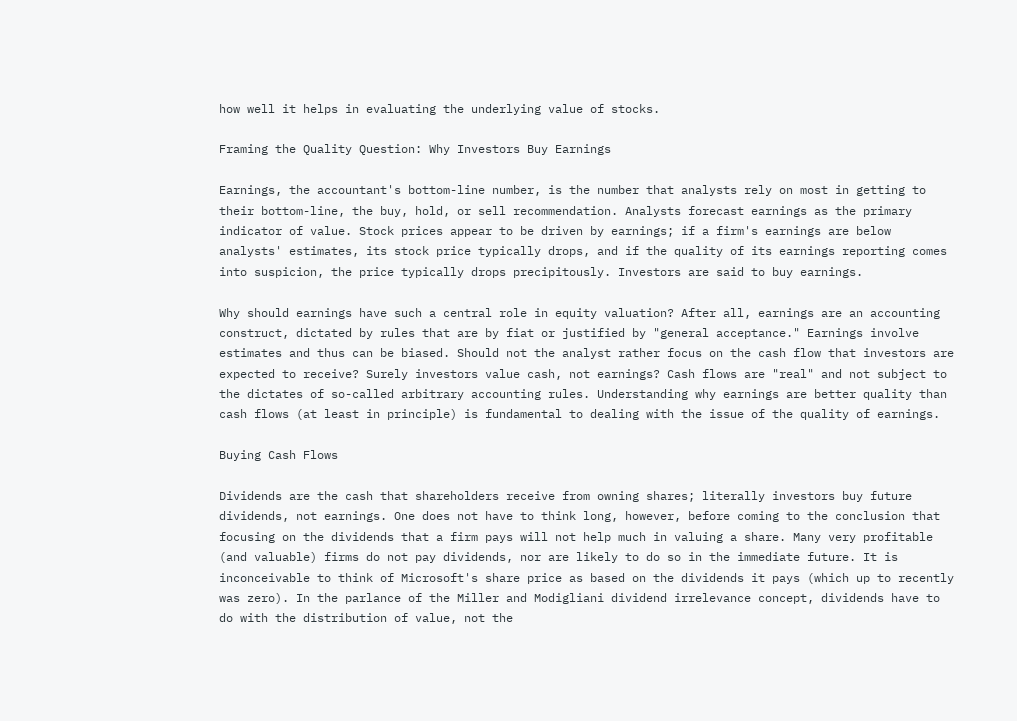how well it helps in evaluating the underlying value of stocks.

Framing the Quality Question: Why Investors Buy Earnings

Earnings, the accountant's bottom-line number, is the number that analysts rely on most in getting to their bottom-line, the buy, hold, or sell recommendation. Analysts forecast earnings as the primary indicator of value. Stock prices appear to be driven by earnings; if a firm's earnings are below analysts' estimates, its stock price typically drops, and if the quality of its earnings reporting comes into suspicion, the price typically drops precipitously. Investors are said to buy earnings.

Why should earnings have such a central role in equity valuation? After all, earnings are an accounting construct, dictated by rules that are by fiat or justified by "general acceptance." Earnings involve estimates and thus can be biased. Should not the analyst rather focus on the cash flow that investors are expected to receive? Surely investors value cash, not earnings? Cash flows are "real" and not subject to the dictates of so-called arbitrary accounting rules. Understanding why earnings are better quality than cash flows (at least in principle) is fundamental to dealing with the issue of the quality of earnings.

Buying Cash Flows

Dividends are the cash that shareholders receive from owning shares; literally investors buy future dividends, not earnings. One does not have to think long, however, before coming to the conclusion that focusing on the dividends that a firm pays will not help much in valuing a share. Many very profitable (and valuable) firms do not pay dividends, nor are likely to do so in the immediate future. It is inconceivable to think of Microsoft's share price as based on the dividends it pays (which up to recently was zero). In the parlance of the Miller and Modigliani dividend irrelevance concept, dividends have to do with the distribution of value, not the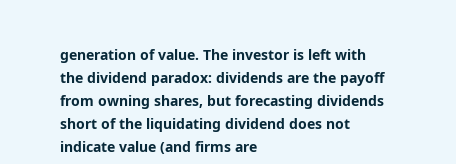generation of value. The investor is left with the dividend paradox: dividends are the payoff from owning shares, but forecasting dividends short of the liquidating dividend does not indicate value (and firms are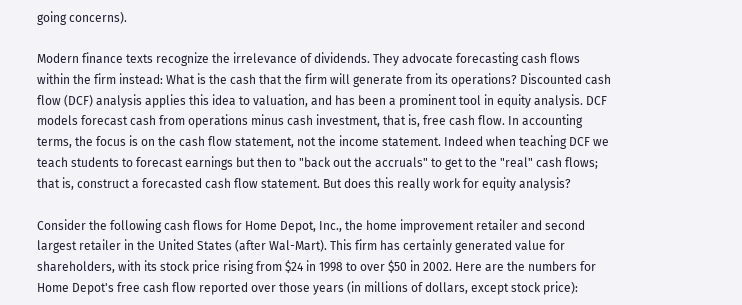going concerns).

Modern finance texts recognize the irrelevance of dividends. They advocate forecasting cash flows within the firm instead: What is the cash that the firm will generate from its operations? Discounted cash flow (DCF) analysis applies this idea to valuation, and has been a prominent tool in equity analysis. DCF models forecast cash from operations minus cash investment, that is, free cash flow. In accounting terms, the focus is on the cash flow statement, not the income statement. Indeed when teaching DCF we teach students to forecast earnings but then to "back out the accruals" to get to the "real" cash flows; that is, construct a forecasted cash flow statement. But does this really work for equity analysis?

Consider the following cash flows for Home Depot, Inc., the home improvement retailer and second largest retailer in the United States (after Wal-Mart). This firm has certainly generated value for shareholders, with its stock price rising from $24 in 1998 to over $50 in 2002. Here are the numbers for Home Depot's free cash flow reported over those years (in millions of dollars, except stock price):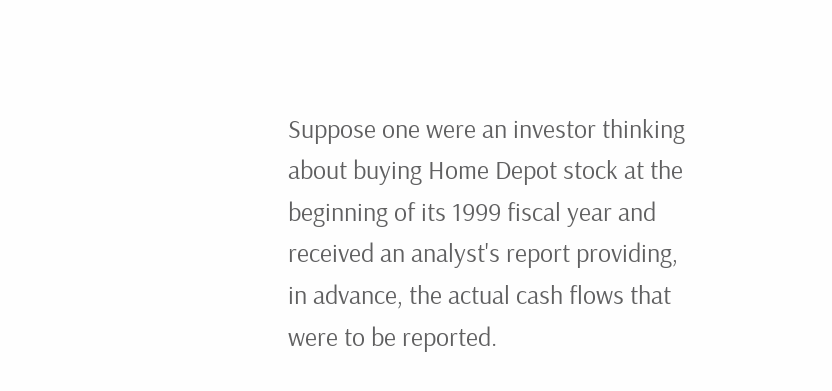Suppose one were an investor thinking about buying Home Depot stock at the beginning of its 1999 fiscal year and received an analyst's report providing, in advance, the actual cash flows that were to be reported.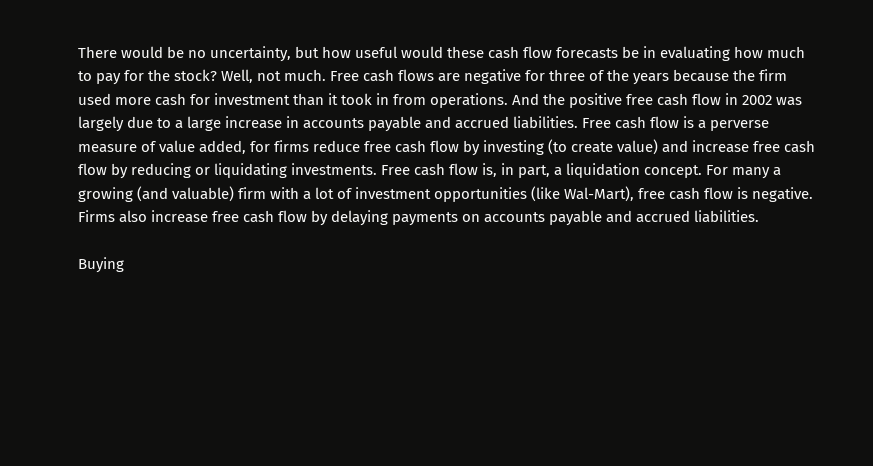There would be no uncertainty, but how useful would these cash flow forecasts be in evaluating how much to pay for the stock? Well, not much. Free cash flows are negative for three of the years because the firm used more cash for investment than it took in from operations. And the positive free cash flow in 2002 was largely due to a large increase in accounts payable and accrued liabilities. Free cash flow is a perverse measure of value added, for firms reduce free cash flow by investing (to create value) and increase free cash flow by reducing or liquidating investments. Free cash flow is, in part, a liquidation concept. For many a growing (and valuable) firm with a lot of investment opportunities (like Wal-Mart), free cash flow is negative. Firms also increase free cash flow by delaying payments on accounts payable and accrued liabilities.

Buying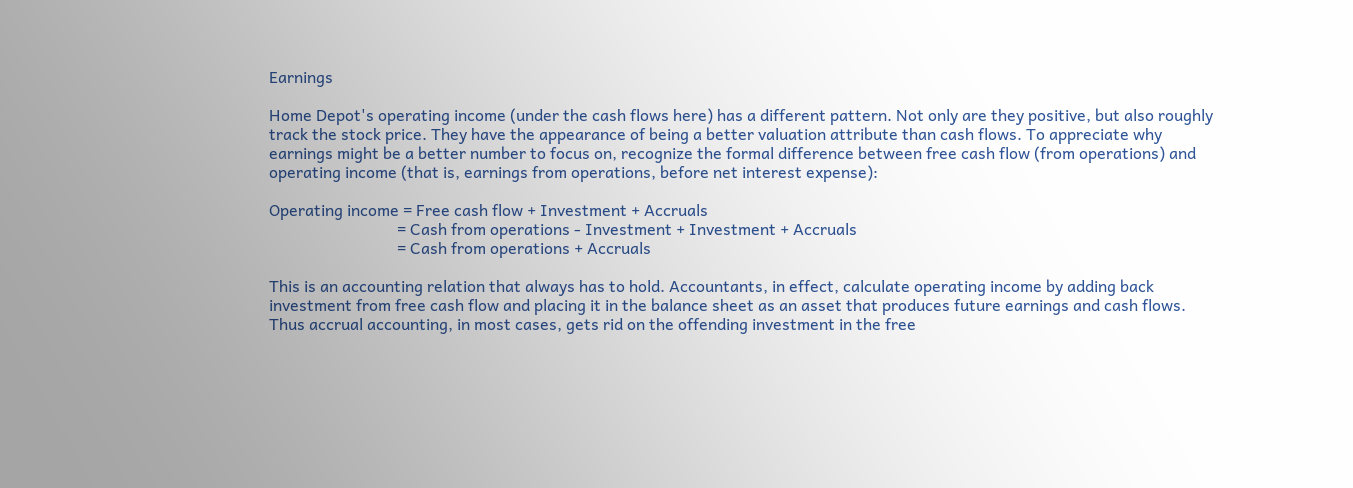Earnings

Home Depot's operating income (under the cash flows here) has a different pattern. Not only are they positive, but also roughly track the stock price. They have the appearance of being a better valuation attribute than cash flows. To appreciate why earnings might be a better number to focus on, recognize the formal difference between free cash flow (from operations) and operating income (that is, earnings from operations, before net interest expense):

Operating income = Free cash flow + Investment + Accruals
                                = Cash from operations - Investment + Investment + Accruals
                                = Cash from operations + Accruals

This is an accounting relation that always has to hold. Accountants, in effect, calculate operating income by adding back investment from free cash flow and placing it in the balance sheet as an asset that produces future earnings and cash flows. Thus accrual accounting, in most cases, gets rid on the offending investment in the free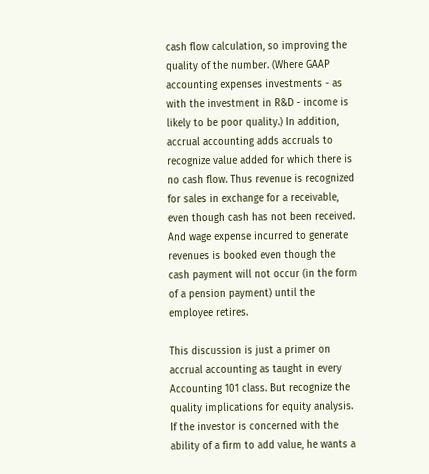cash flow calculation, so improving the quality of the number. (Where GAAP accounting expenses investments - as with the investment in R&D - income is likely to be poor quality.) In addition, accrual accounting adds accruals to recognize value added for which there is no cash flow. Thus revenue is recognized for sales in exchange for a receivable, even though cash has not been received. And wage expense incurred to generate revenues is booked even though the cash payment will not occur (in the form of a pension payment) until the employee retires.

This discussion is just a primer on accrual accounting as taught in every Accounting 101 class. But recognize the quality implications for equity analysis. If the investor is concerned with the ability of a firm to add value, he wants a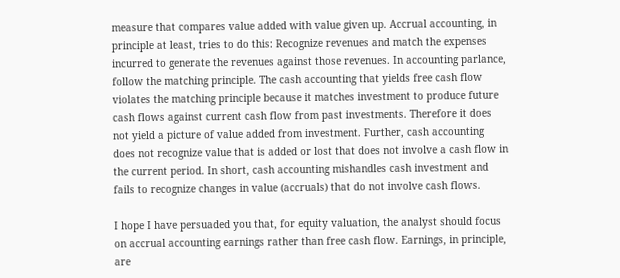measure that compares value added with value given up. Accrual accounting, in principle at least, tries to do this: Recognize revenues and match the expenses incurred to generate the revenues against those revenues. In accounting parlance, follow the matching principle. The cash accounting that yields free cash flow violates the matching principle because it matches investment to produce future cash flows against current cash flow from past investments. Therefore it does not yield a picture of value added from investment. Further, cash accounting does not recognize value that is added or lost that does not involve a cash flow in the current period. In short, cash accounting mishandles cash investment and fails to recognize changes in value (accruals) that do not involve cash flows.

I hope I have persuaded you that, for equity valuation, the analyst should focus on accrual accounting earnings rather than free cash flow. Earnings, in principle, are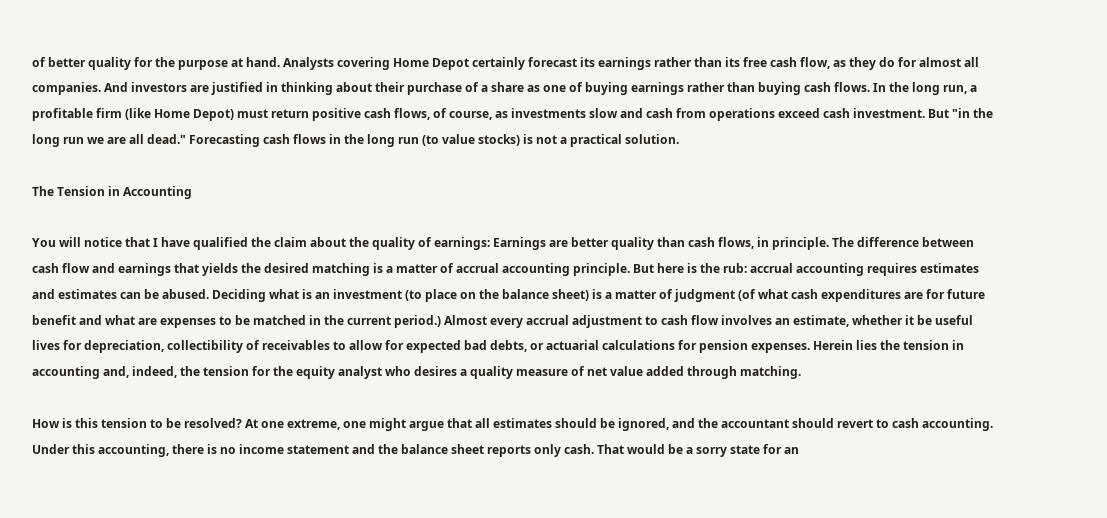of better quality for the purpose at hand. Analysts covering Home Depot certainly forecast its earnings rather than its free cash flow, as they do for almost all companies. And investors are justified in thinking about their purchase of a share as one of buying earnings rather than buying cash flows. In the long run, a profitable firm (like Home Depot) must return positive cash flows, of course, as investments slow and cash from operations exceed cash investment. But "in the long run we are all dead." Forecasting cash flows in the long run (to value stocks) is not a practical solution.

The Tension in Accounting

You will notice that I have qualified the claim about the quality of earnings: Earnings are better quality than cash flows, in principle. The difference between cash flow and earnings that yields the desired matching is a matter of accrual accounting principle. But here is the rub: accrual accounting requires estimates and estimates can be abused. Deciding what is an investment (to place on the balance sheet) is a matter of judgment (of what cash expenditures are for future benefit and what are expenses to be matched in the current period.) Almost every accrual adjustment to cash flow involves an estimate, whether it be useful lives for depreciation, collectibility of receivables to allow for expected bad debts, or actuarial calculations for pension expenses. Herein lies the tension in accounting and, indeed, the tension for the equity analyst who desires a quality measure of net value added through matching.

How is this tension to be resolved? At one extreme, one might argue that all estimates should be ignored, and the accountant should revert to cash accounting. Under this accounting, there is no income statement and the balance sheet reports only cash. That would be a sorry state for an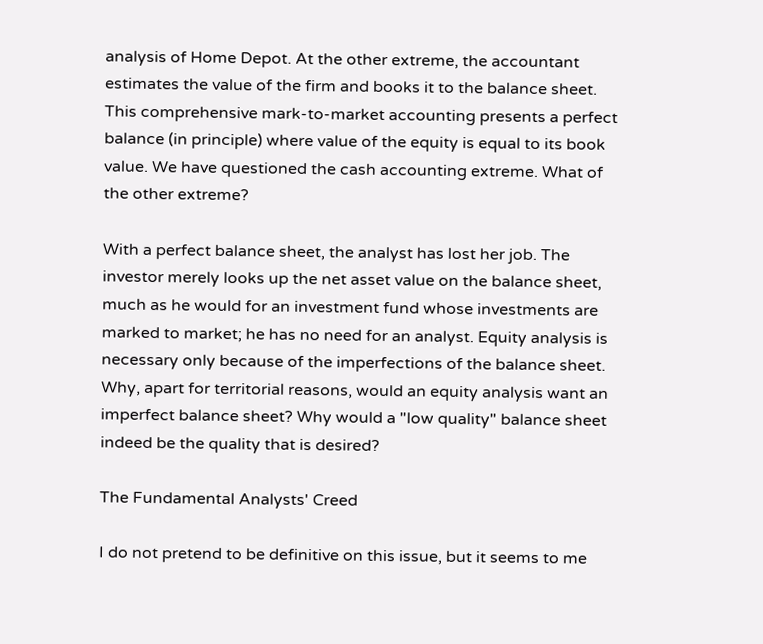analysis of Home Depot. At the other extreme, the accountant estimates the value of the firm and books it to the balance sheet. This comprehensive mark-to-market accounting presents a perfect balance (in principle) where value of the equity is equal to its book value. We have questioned the cash accounting extreme. What of the other extreme?

With a perfect balance sheet, the analyst has lost her job. The investor merely looks up the net asset value on the balance sheet, much as he would for an investment fund whose investments are marked to market; he has no need for an analyst. Equity analysis is necessary only because of the imperfections of the balance sheet. Why, apart for territorial reasons, would an equity analysis want an imperfect balance sheet? Why would a "low quality" balance sheet indeed be the quality that is desired?

The Fundamental Analysts' Creed

I do not pretend to be definitive on this issue, but it seems to me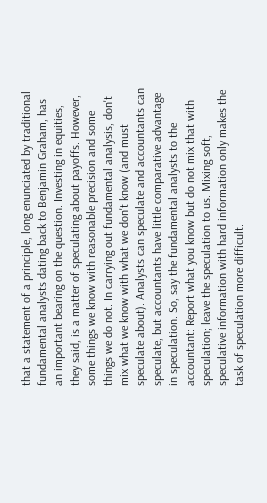that a statement of a principle, long enunciated by traditional fundamental analysts dating back to Benjamin Graham, has an important bearing on the question. Investing in equities, they said, is a matter of speculating about payoffs. However, some things we know with reasonable precision and some things we do not. In carrying out fundamental analysis, don't mix what we know with what we don't know (and must speculate about). Analysts can speculate and accountants can speculate, but accountants have little comparative advantage in speculation. So, say the fundamental analysts to the accountant: Report what you know but do not mix that with speculation; leave the speculation to us. Mixing soft, speculative information with hard information only makes the task of speculation more difficult.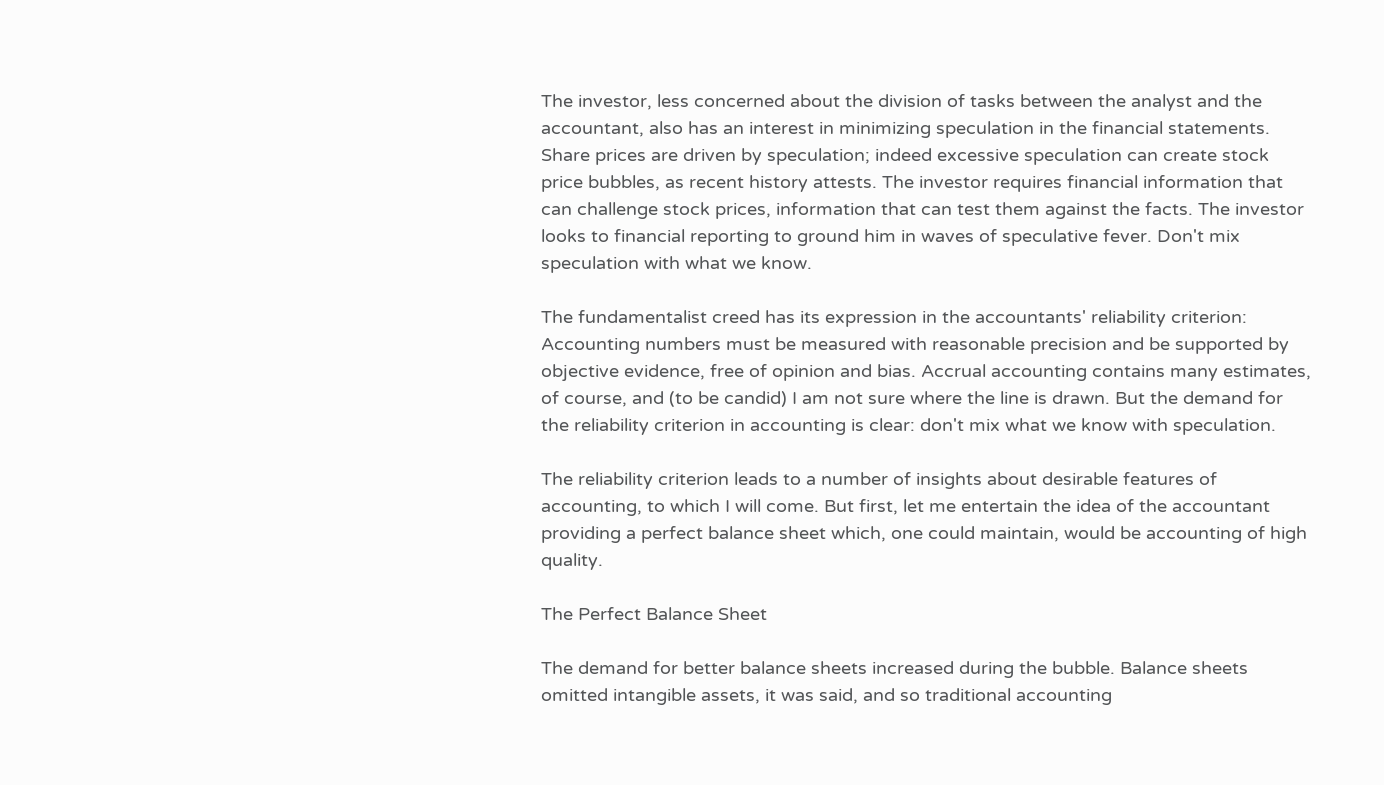The investor, less concerned about the division of tasks between the analyst and the accountant, also has an interest in minimizing speculation in the financial statements. Share prices are driven by speculation; indeed excessive speculation can create stock price bubbles, as recent history attests. The investor requires financial information that can challenge stock prices, information that can test them against the facts. The investor looks to financial reporting to ground him in waves of speculative fever. Don't mix speculation with what we know.

The fundamentalist creed has its expression in the accountants' reliability criterion: Accounting numbers must be measured with reasonable precision and be supported by objective evidence, free of opinion and bias. Accrual accounting contains many estimates, of course, and (to be candid) I am not sure where the line is drawn. But the demand for the reliability criterion in accounting is clear: don't mix what we know with speculation.

The reliability criterion leads to a number of insights about desirable features of accounting, to which I will come. But first, let me entertain the idea of the accountant providing a perfect balance sheet which, one could maintain, would be accounting of high quality.

The Perfect Balance Sheet

The demand for better balance sheets increased during the bubble. Balance sheets omitted intangible assets, it was said, and so traditional accounting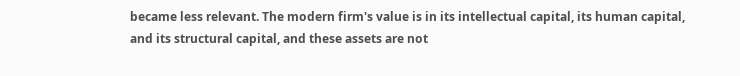became less relevant. The modern firm's value is in its intellectual capital, its human capital, and its structural capital, and these assets are not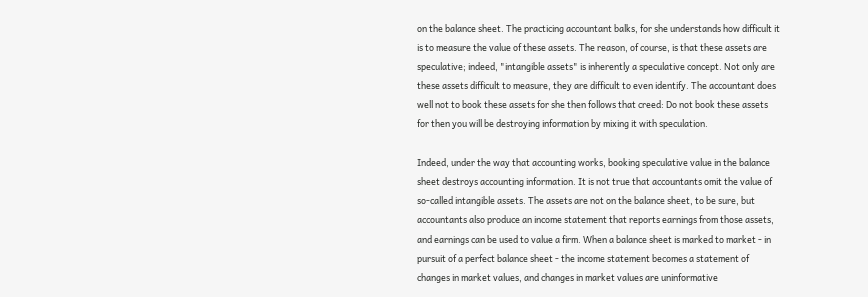on the balance sheet. The practicing accountant balks, for she understands how difficult it is to measure the value of these assets. The reason, of course, is that these assets are speculative; indeed, "intangible assets" is inherently a speculative concept. Not only are these assets difficult to measure, they are difficult to even identify. The accountant does well not to book these assets for she then follows that creed: Do not book these assets for then you will be destroying information by mixing it with speculation.

Indeed, under the way that accounting works, booking speculative value in the balance sheet destroys accounting information. It is not true that accountants omit the value of so-called intangible assets. The assets are not on the balance sheet, to be sure, but accountants also produce an income statement that reports earnings from those assets, and earnings can be used to value a firm. When a balance sheet is marked to market - in pursuit of a perfect balance sheet - the income statement becomes a statement of changes in market values, and changes in market values are uninformative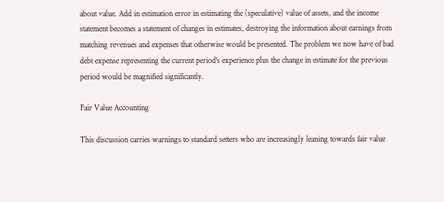about value. Add in estimation error in estimating the (speculative) value of assets, and the income statement becomes a statement of changes in estimates, destroying the information about earnings from matching revenues and expenses that otherwise would be presented. The problem we now have of bad debt expense representing the current period's experience plus the change in estimate for the previous period would be magnified significantly.

Fair Value Accounting

This discussion carries warnings to standard setters who are increasingly leaning towards fair value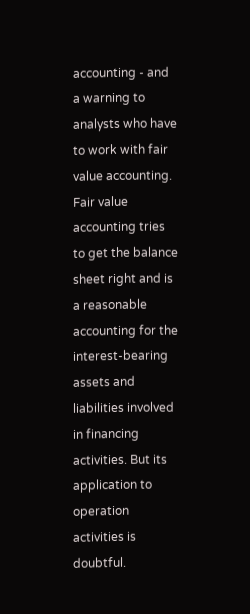accounting - and a warning to analysts who have to work with fair value accounting. Fair value accounting tries to get the balance sheet right and is a reasonable accounting for the interest-bearing assets and liabilities involved in financing activities. But its application to operation activities is doubtful.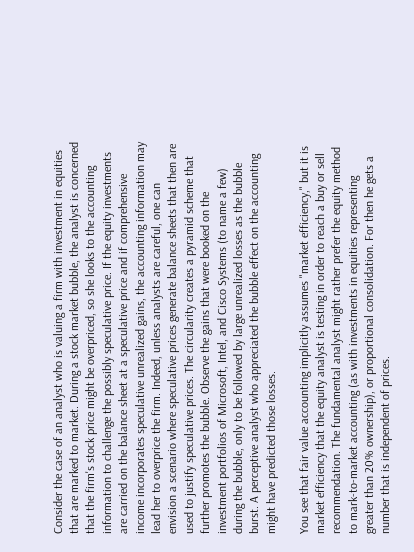Consider the case of an analyst who is valuing a firm with investment in equities that are marked to market. During a stock market bubble, the analyst is concerned that the firm's stock price might be overpriced, so she looks to the accounting information to challenge the possibly speculative price. If the equity investments are carried on the balance sheet at a speculative price and if comprehensive income incorporates speculative unrealized gains, the accounting information may lead her to overprice the firm. Indeed, unless analysts are careful, one can envision a scenario where speculative prices generate balance sheets that then are used to justify speculative prices. The circularity creates a pyramid scheme that further promotes the bubble. Observe the gains that were booked on the investment portfolios of Microsoft, Intel, and Cisco Systems (to name a few) during the bubble, only to be followed by large unrealized losses as the bubble burst. A perceptive analyst who appreciated the bubble effect on the accounting might have predicted those losses.

You see that fair value accounting implicitly assumes "market efficiency," but it is market efficiency that the equity analyst is testing in order to reach a buy or sell recommendation. The fundamental analyst might rather prefer the equity method to mark-to-market accounting (as with investments in equities representing greater than 20% ownership), or proportional consolidation. For then he gets a number that is independent of prices.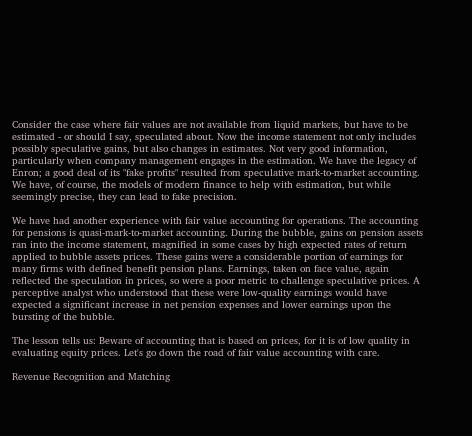Consider the case where fair values are not available from liquid markets, but have to be estimated - or should I say, speculated about. Now the income statement not only includes possibly speculative gains, but also changes in estimates. Not very good information, particularly when company management engages in the estimation. We have the legacy of Enron; a good deal of its "fake profits" resulted from speculative mark-to-market accounting. We have, of course, the models of modern finance to help with estimation, but while seemingly precise, they can lead to fake precision.

We have had another experience with fair value accounting for operations. The accounting for pensions is quasi-mark-to-market accounting. During the bubble, gains on pension assets ran into the income statement, magnified in some cases by high expected rates of return applied to bubble assets prices. These gains were a considerable portion of earnings for many firms with defined benefit pension plans. Earnings, taken on face value, again reflected the speculation in prices, so were a poor metric to challenge speculative prices. A perceptive analyst who understood that these were low-quality earnings would have expected a significant increase in net pension expenses and lower earnings upon the bursting of the bubble.

The lesson tells us: Beware of accounting that is based on prices, for it is of low quality in evaluating equity prices. Let's go down the road of fair value accounting with care.

Revenue Recognition and Matching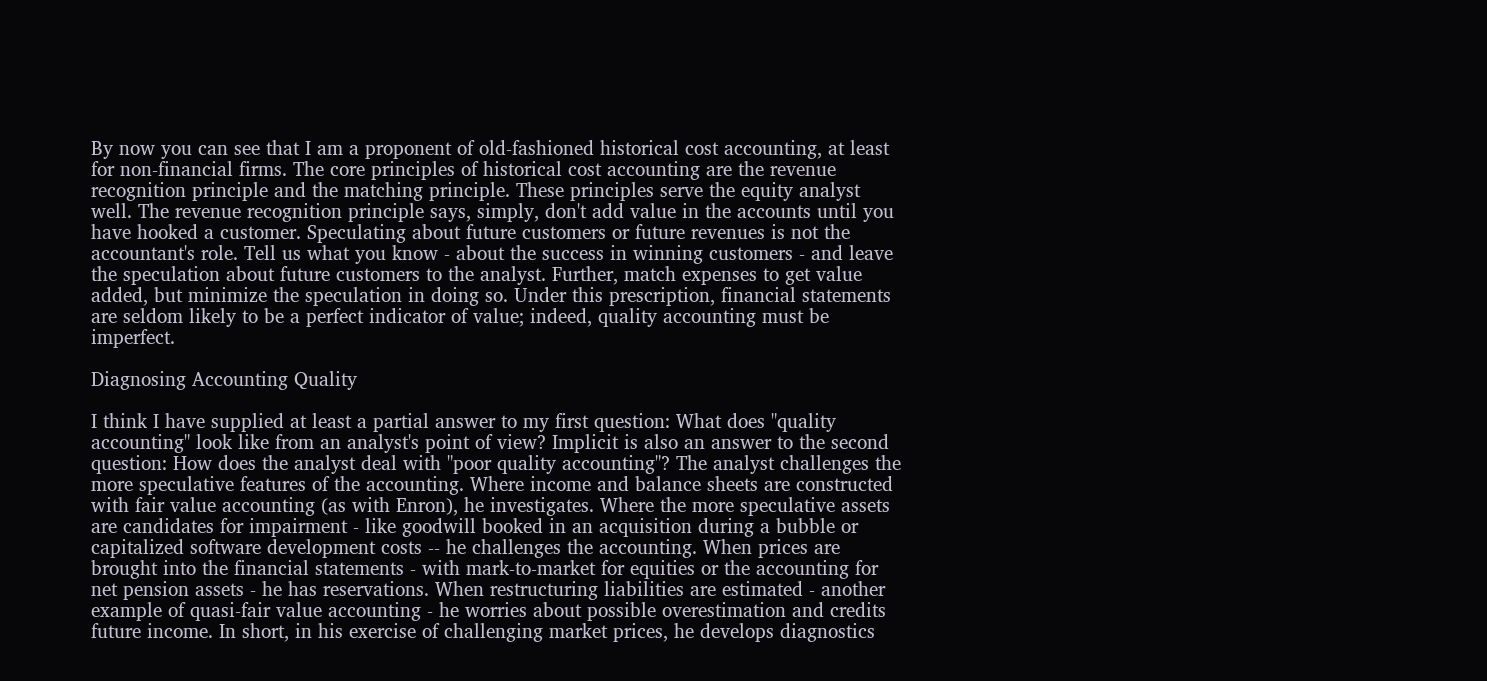By now you can see that I am a proponent of old-fashioned historical cost accounting, at least for non-financial firms. The core principles of historical cost accounting are the revenue recognition principle and the matching principle. These principles serve the equity analyst well. The revenue recognition principle says, simply, don't add value in the accounts until you have hooked a customer. Speculating about future customers or future revenues is not the accountant's role. Tell us what you know - about the success in winning customers - and leave the speculation about future customers to the analyst. Further, match expenses to get value added, but minimize the speculation in doing so. Under this prescription, financial statements are seldom likely to be a perfect indicator of value; indeed, quality accounting must be imperfect.

Diagnosing Accounting Quality

I think I have supplied at least a partial answer to my first question: What does "quality accounting" look like from an analyst's point of view? Implicit is also an answer to the second question: How does the analyst deal with "poor quality accounting"? The analyst challenges the more speculative features of the accounting. Where income and balance sheets are constructed with fair value accounting (as with Enron), he investigates. Where the more speculative assets are candidates for impairment - like goodwill booked in an acquisition during a bubble or capitalized software development costs -- he challenges the accounting. When prices are brought into the financial statements - with mark-to-market for equities or the accounting for net pension assets - he has reservations. When restructuring liabilities are estimated - another example of quasi-fair value accounting - he worries about possible overestimation and credits future income. In short, in his exercise of challenging market prices, he develops diagnostics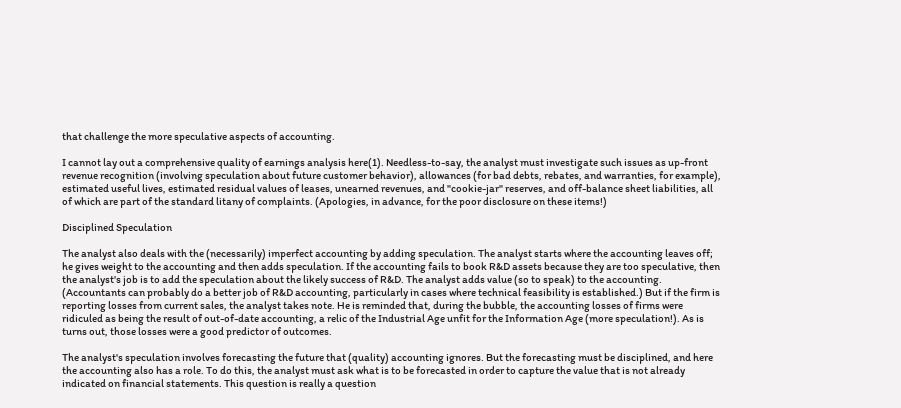that challenge the more speculative aspects of accounting.

I cannot lay out a comprehensive quality of earnings analysis here(1). Needless-to-say, the analyst must investigate such issues as up-front revenue recognition (involving speculation about future customer behavior), allowances (for bad debts, rebates, and warranties, for example), estimated useful lives, estimated residual values of leases, unearned revenues, and "cookie-jar" reserves, and off-balance sheet liabilities, all of which are part of the standard litany of complaints. (Apologies, in advance, for the poor disclosure on these items!)

Disciplined Speculation

The analyst also deals with the (necessarily) imperfect accounting by adding speculation. The analyst starts where the accounting leaves off; he gives weight to the accounting and then adds speculation. If the accounting fails to book R&D assets because they are too speculative, then the analyst's job is to add the speculation about the likely success of R&D. The analyst adds value (so to speak) to the accounting. (Accountants can probably do a better job of R&D accounting, particularly in cases where technical feasibility is established.) But if the firm is reporting losses from current sales, the analyst takes note. He is reminded that, during the bubble, the accounting losses of firms were ridiculed as being the result of out-of-date accounting, a relic of the Industrial Age unfit for the Information Age (more speculation!). As is turns out, those losses were a good predictor of outcomes.

The analyst's speculation involves forecasting the future that (quality) accounting ignores. But the forecasting must be disciplined, and here the accounting also has a role. To do this, the analyst must ask what is to be forecasted in order to capture the value that is not already indicated on financial statements. This question is really a question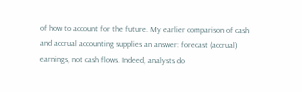of how to account for the future. My earlier comparison of cash and accrual accounting supplies an answer: forecast (accrual) earnings, not cash flows. Indeed, analysts do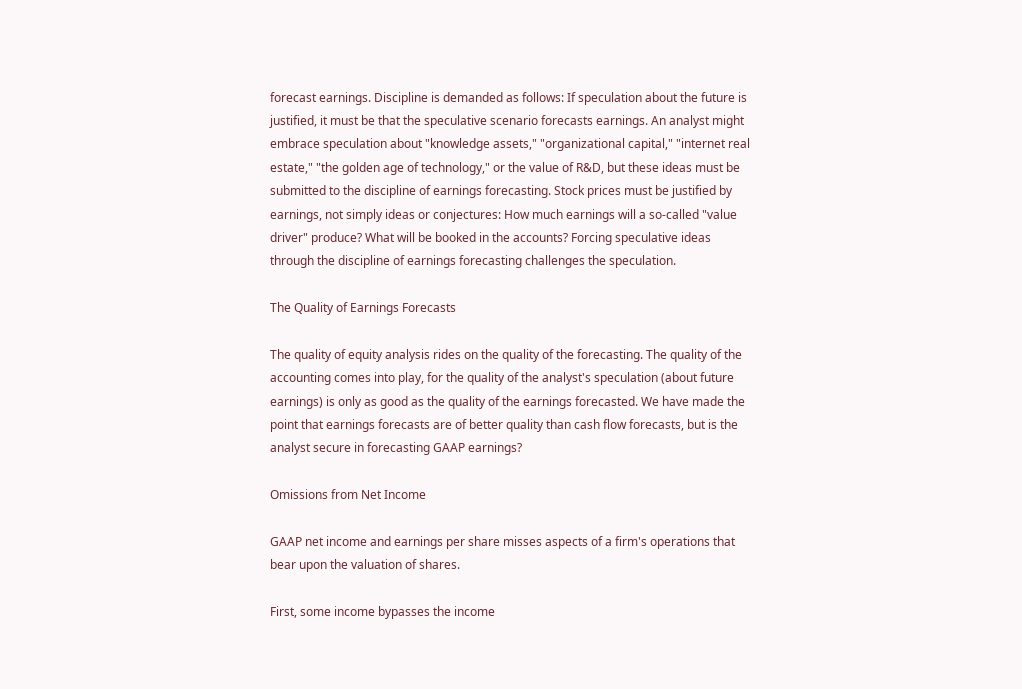forecast earnings. Discipline is demanded as follows: If speculation about the future is justified, it must be that the speculative scenario forecasts earnings. An analyst might embrace speculation about "knowledge assets," "organizational capital," "internet real estate," "the golden age of technology," or the value of R&D, but these ideas must be submitted to the discipline of earnings forecasting. Stock prices must be justified by earnings, not simply ideas or conjectures: How much earnings will a so-called "value driver" produce? What will be booked in the accounts? Forcing speculative ideas through the discipline of earnings forecasting challenges the speculation.

The Quality of Earnings Forecasts

The quality of equity analysis rides on the quality of the forecasting. The quality of the accounting comes into play, for the quality of the analyst's speculation (about future earnings) is only as good as the quality of the earnings forecasted. We have made the point that earnings forecasts are of better quality than cash flow forecasts, but is the analyst secure in forecasting GAAP earnings?

Omissions from Net Income

GAAP net income and earnings per share misses aspects of a firm's operations that bear upon the valuation of shares.

First, some income bypasses the income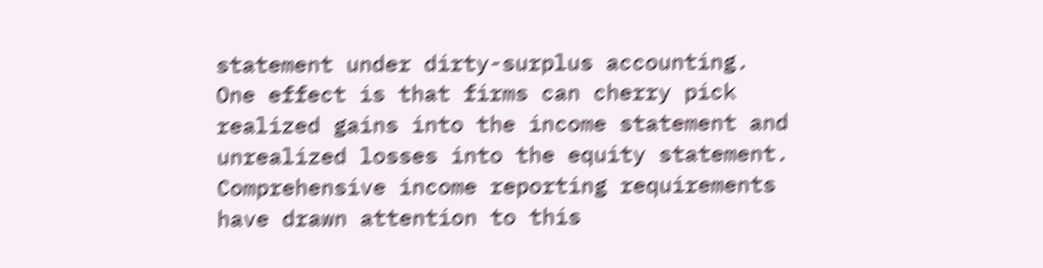statement under dirty-surplus accounting. One effect is that firms can cherry pick realized gains into the income statement and unrealized losses into the equity statement. Comprehensive income reporting requirements have drawn attention to this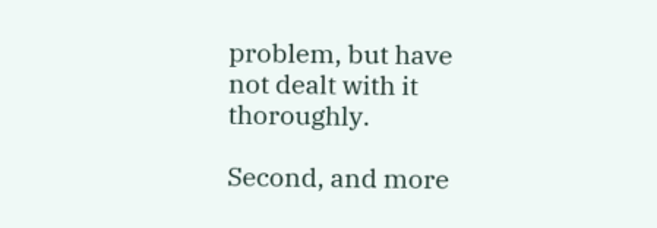problem, but have not dealt with it thoroughly.

Second, and more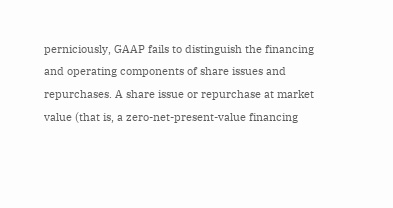perniciously, GAAP fails to distinguish the financing and operating components of share issues and repurchases. A share issue or repurchase at market value (that is, a zero-net-present-value financing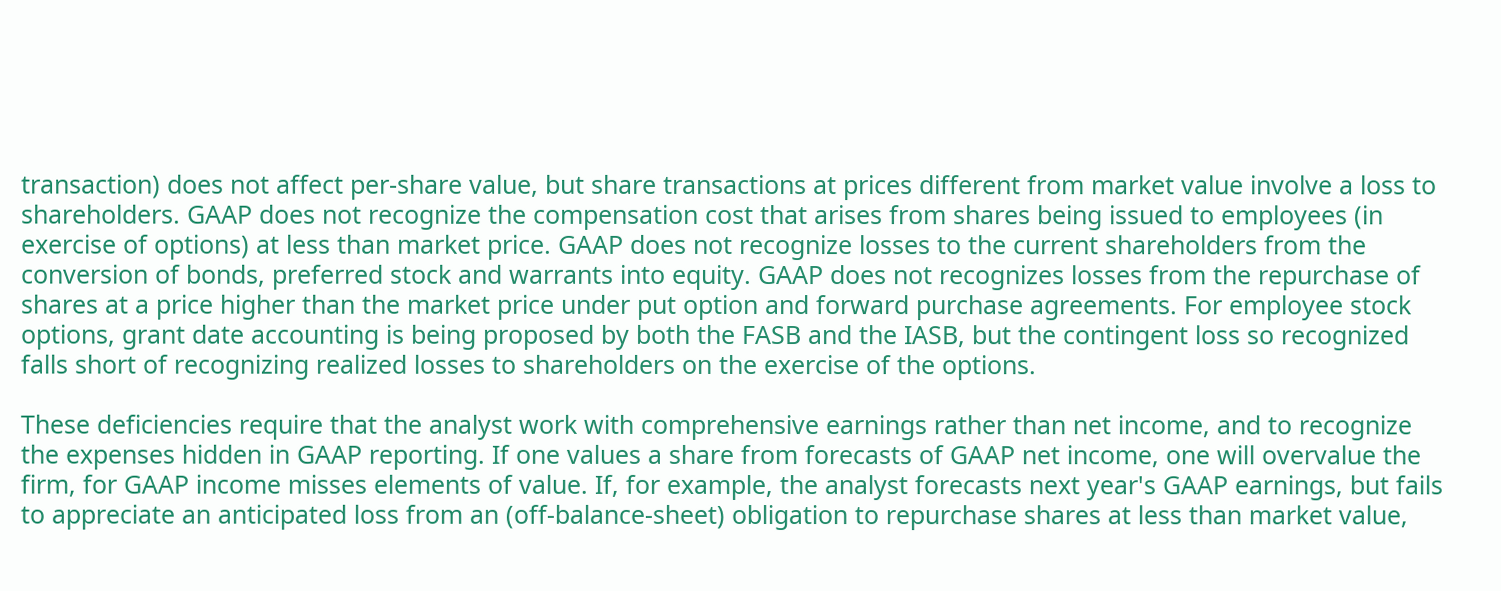transaction) does not affect per-share value, but share transactions at prices different from market value involve a loss to shareholders. GAAP does not recognize the compensation cost that arises from shares being issued to employees (in exercise of options) at less than market price. GAAP does not recognize losses to the current shareholders from the conversion of bonds, preferred stock and warrants into equity. GAAP does not recognizes losses from the repurchase of shares at a price higher than the market price under put option and forward purchase agreements. For employee stock options, grant date accounting is being proposed by both the FASB and the IASB, but the contingent loss so recognized falls short of recognizing realized losses to shareholders on the exercise of the options.

These deficiencies require that the analyst work with comprehensive earnings rather than net income, and to recognize the expenses hidden in GAAP reporting. If one values a share from forecasts of GAAP net income, one will overvalue the firm, for GAAP income misses elements of value. If, for example, the analyst forecasts next year's GAAP earnings, but fails to appreciate an anticipated loss from an (off-balance-sheet) obligation to repurchase shares at less than market value,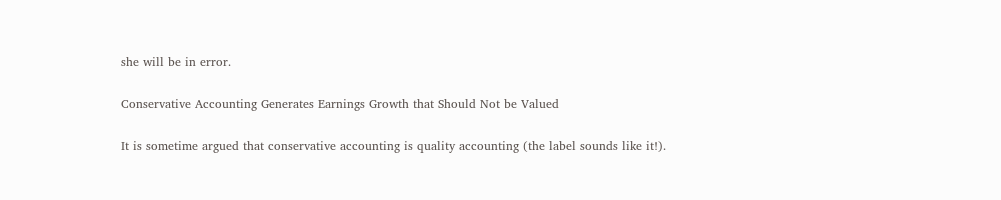she will be in error.

Conservative Accounting Generates Earnings Growth that Should Not be Valued

It is sometime argued that conservative accounting is quality accounting (the label sounds like it!).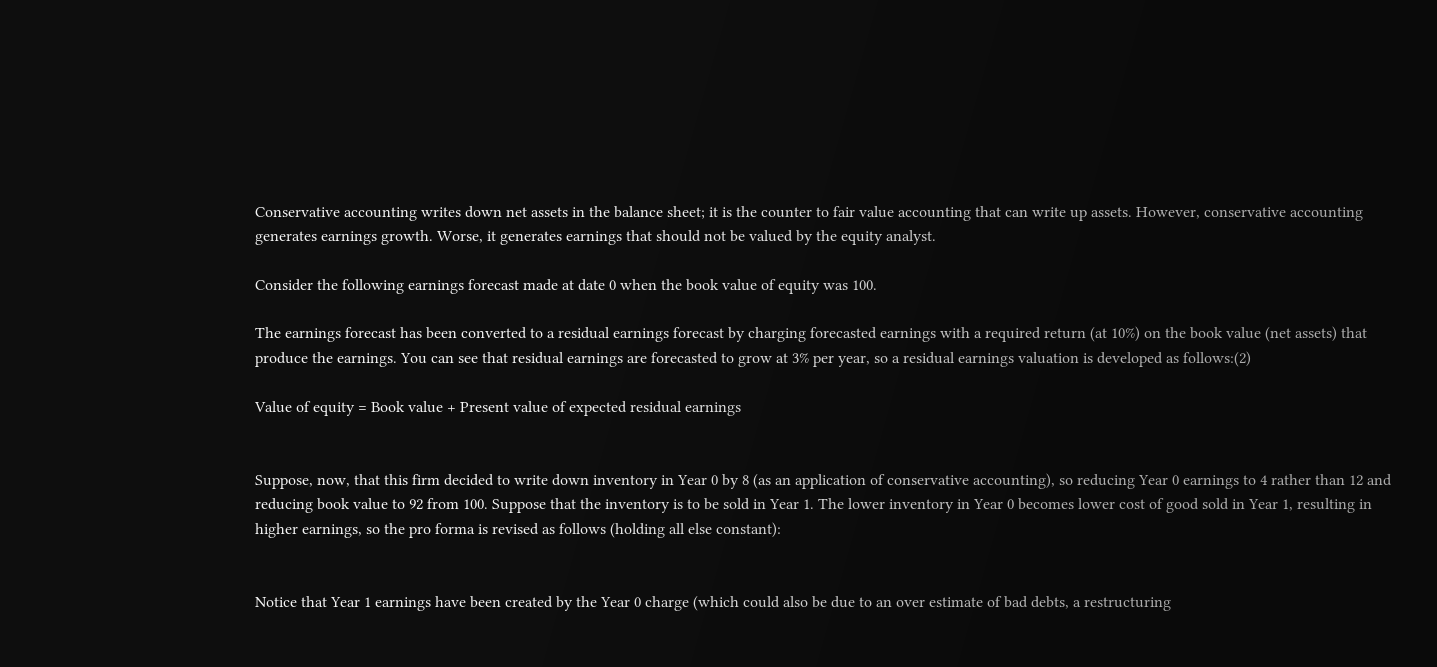Conservative accounting writes down net assets in the balance sheet; it is the counter to fair value accounting that can write up assets. However, conservative accounting generates earnings growth. Worse, it generates earnings that should not be valued by the equity analyst.

Consider the following earnings forecast made at date 0 when the book value of equity was 100.

The earnings forecast has been converted to a residual earnings forecast by charging forecasted earnings with a required return (at 10%) on the book value (net assets) that produce the earnings. You can see that residual earnings are forecasted to grow at 3% per year, so a residual earnings valuation is developed as follows:(2)

Value of equity = Book value + Present value of expected residual earnings


Suppose, now, that this firm decided to write down inventory in Year 0 by 8 (as an application of conservative accounting), so reducing Year 0 earnings to 4 rather than 12 and reducing book value to 92 from 100. Suppose that the inventory is to be sold in Year 1. The lower inventory in Year 0 becomes lower cost of good sold in Year 1, resulting in higher earnings, so the pro forma is revised as follows (holding all else constant):


Notice that Year 1 earnings have been created by the Year 0 charge (which could also be due to an over estimate of bad debts, a restructuring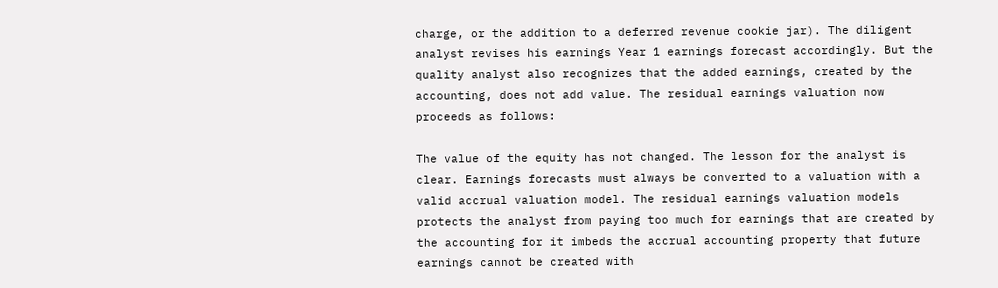charge, or the addition to a deferred revenue cookie jar). The diligent analyst revises his earnings Year 1 earnings forecast accordingly. But the quality analyst also recognizes that the added earnings, created by the accounting, does not add value. The residual earnings valuation now proceeds as follows:

The value of the equity has not changed. The lesson for the analyst is clear. Earnings forecasts must always be converted to a valuation with a valid accrual valuation model. The residual earnings valuation models protects the analyst from paying too much for earnings that are created by the accounting for it imbeds the accrual accounting property that future earnings cannot be created with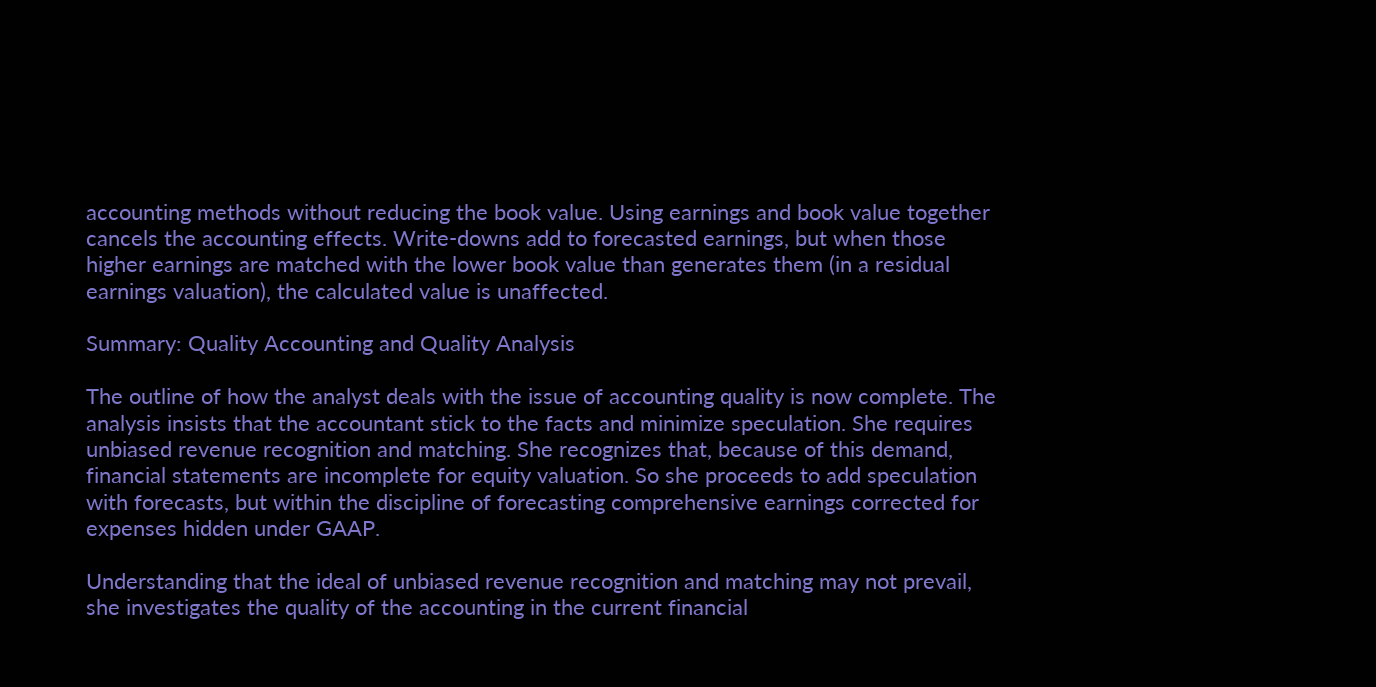accounting methods without reducing the book value. Using earnings and book value together cancels the accounting effects. Write-downs add to forecasted earnings, but when those higher earnings are matched with the lower book value than generates them (in a residual earnings valuation), the calculated value is unaffected.

Summary: Quality Accounting and Quality Analysis

The outline of how the analyst deals with the issue of accounting quality is now complete. The analysis insists that the accountant stick to the facts and minimize speculation. She requires unbiased revenue recognition and matching. She recognizes that, because of this demand, financial statements are incomplete for equity valuation. So she proceeds to add speculation with forecasts, but within the discipline of forecasting comprehensive earnings corrected for expenses hidden under GAAP.

Understanding that the ideal of unbiased revenue recognition and matching may not prevail, she investigates the quality of the accounting in the current financial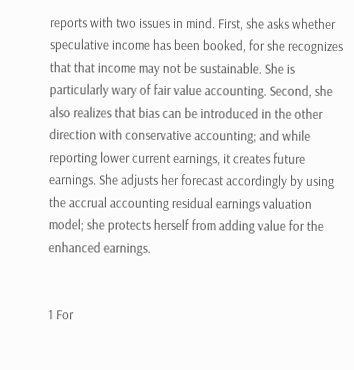reports with two issues in mind. First, she asks whether speculative income has been booked, for she recognizes that that income may not be sustainable. She is particularly wary of fair value accounting. Second, she also realizes that bias can be introduced in the other direction with conservative accounting; and while reporting lower current earnings, it creates future earnings. She adjusts her forecast accordingly by using the accrual accounting residual earnings valuation model; she protects herself from adding value for the enhanced earnings.


1 For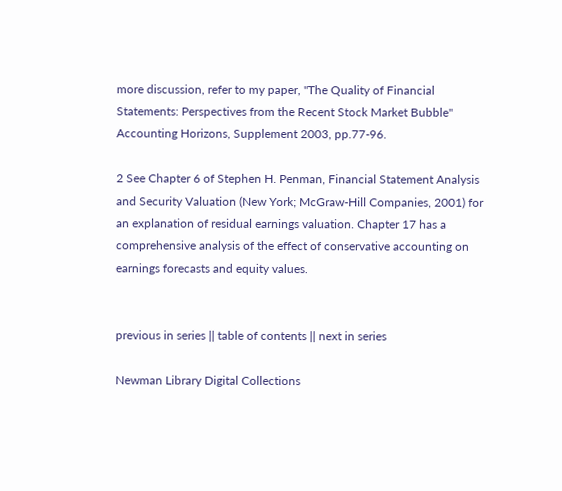more discussion, refer to my paper, "The Quality of Financial Statements: Perspectives from the Recent Stock Market Bubble" Accounting Horizons, Supplement 2003, pp.77-96.

2 See Chapter 6 of Stephen H. Penman, Financial Statement Analysis and Security Valuation (New York; McGraw-Hill Companies, 2001) for an explanation of residual earnings valuation. Chapter 17 has a comprehensive analysis of the effect of conservative accounting on earnings forecasts and equity values.


previous in series || table of contents || next in series

Newman Library Digital Collections